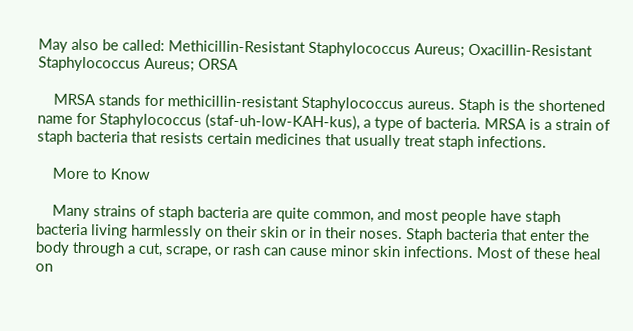May also be called: Methicillin-Resistant Staphylococcus Aureus; Oxacillin-Resistant Staphylococcus Aureus; ORSA

    MRSA stands for methicillin-resistant Staphylococcus aureus. Staph is the shortened name for Staphylococcus (staf-uh-low-KAH-kus), a type of bacteria. MRSA is a strain of staph bacteria that resists certain medicines that usually treat staph infections.

    More to Know

    Many strains of staph bacteria are quite common, and most people have staph bacteria living harmlessly on their skin or in their noses. Staph bacteria that enter the body through a cut, scrape, or rash can cause minor skin infections. Most of these heal on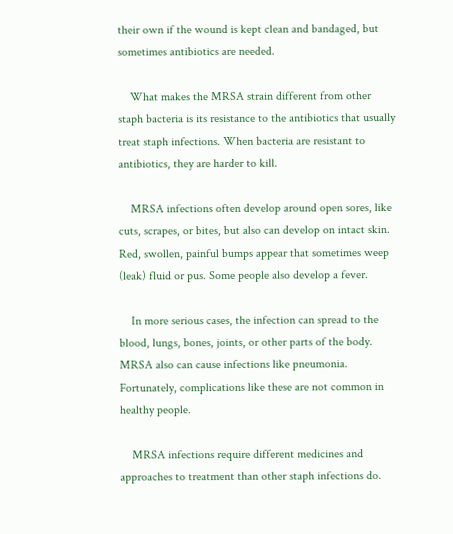their own if the wound is kept clean and bandaged, but sometimes antibiotics are needed.

    What makes the MRSA strain different from other staph bacteria is its resistance to the antibiotics that usually treat staph infections. When bacteria are resistant to antibiotics, they are harder to kill.

    MRSA infections often develop around open sores, like cuts, scrapes, or bites, but also can develop on intact skin. Red, swollen, painful bumps appear that sometimes weep (leak) fluid or pus. Some people also develop a fever.

    In more serious cases, the infection can spread to the blood, lungs, bones, joints, or other parts of the body. MRSA also can cause infections like pneumonia. Fortunately, complications like these are not common in healthy people.

    MRSA infections require different medicines and approaches to treatment than other staph infections do.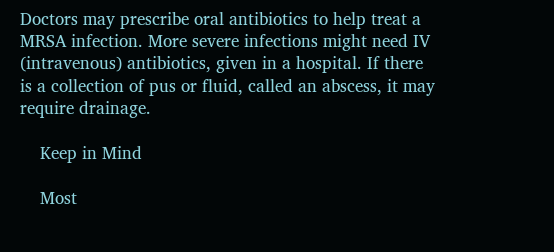Doctors may prescribe oral antibiotics to help treat a MRSA infection. More severe infections might need IV (intravenous) antibiotics, given in a hospital. If there is a collection of pus or fluid, called an abscess, it may require drainage.

    Keep in Mind

    Most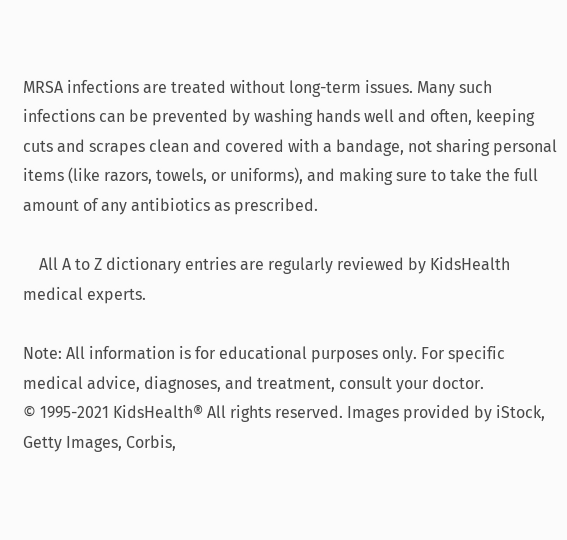MRSA infections are treated without long-term issues. Many such infections can be prevented by washing hands well and often, keeping cuts and scrapes clean and covered with a bandage, not sharing personal items (like razors, towels, or uniforms), and making sure to take the full amount of any antibiotics as prescribed.

    All A to Z dictionary entries are regularly reviewed by KidsHealth medical experts.

Note: All information is for educational purposes only. For specific medical advice, diagnoses, and treatment, consult your doctor.
© 1995-2021 KidsHealth® All rights reserved. Images provided by iStock, Getty Images, Corbis,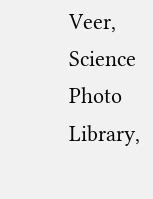Veer, Science Photo Library,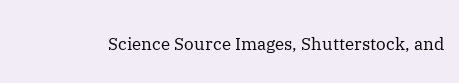Science Source Images, Shutterstock, and